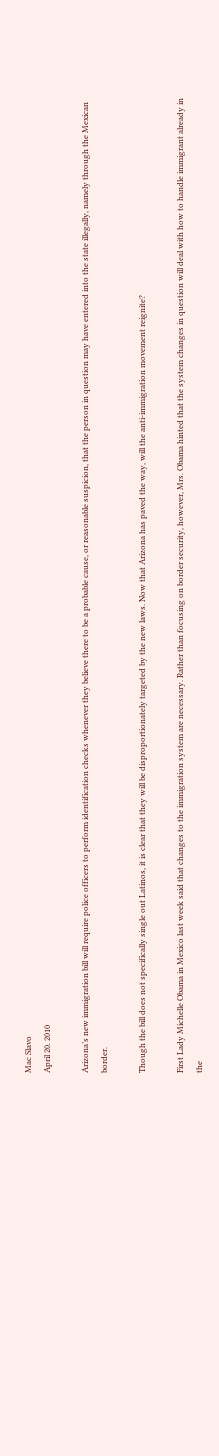Mac Slavo
April 20. 2010

Arizona’s new immigration bill will require police officers to perform identification checks whenever they believe there to be a probable cause, or reasonable suspicion, that the person in question may have entered into the state illegally, namely through the Mexican border.

Though the bill does not specifically single out Latinos, it is clear that they will be disproportionately targeted by the new laws. Now that Arizona has paved the way, will the anti-immigration movement reignite?

First Lady Michelle Obama in Mexico last week said that changes to the immigration system are necessary. Rather than focusing on border security, however, Mrs. Obama hinted that the system changes in question will deal with how to handle immigrant already in the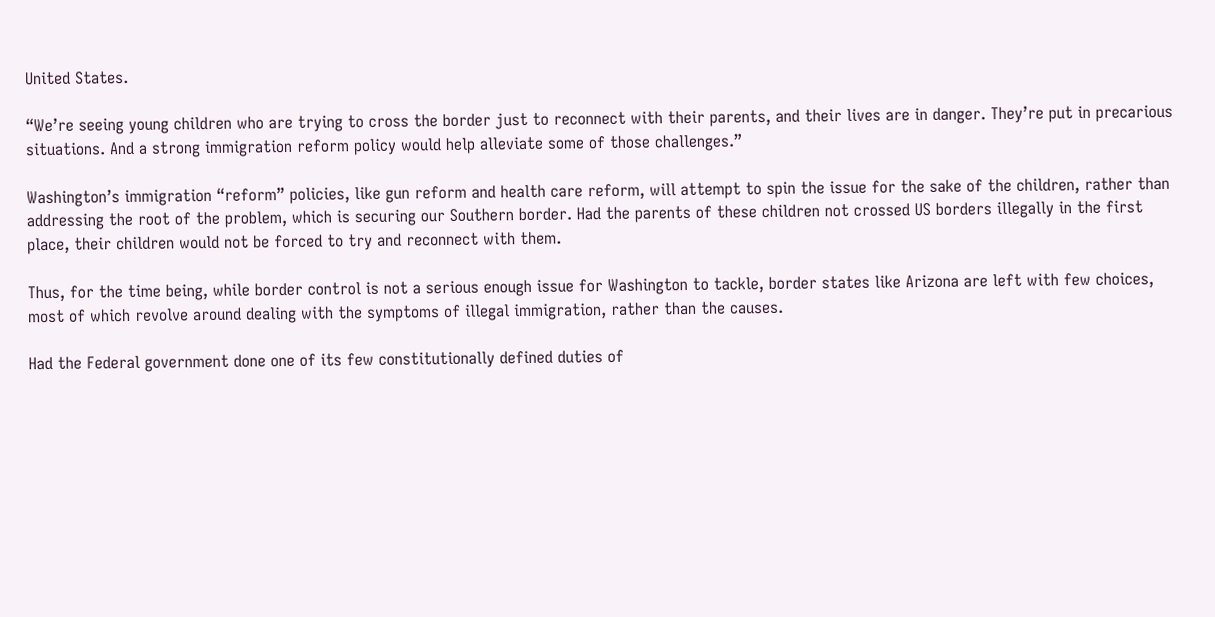United States.

“We’re seeing young children who are trying to cross the border just to reconnect with their parents, and their lives are in danger. They’re put in precarious situations. And a strong immigration reform policy would help alleviate some of those challenges.”

Washington’s immigration “reform” policies, like gun reform and health care reform, will attempt to spin the issue for the sake of the children, rather than addressing the root of the problem, which is securing our Southern border. Had the parents of these children not crossed US borders illegally in the first place, their children would not be forced to try and reconnect with them.

Thus, for the time being, while border control is not a serious enough issue for Washington to tackle, border states like Arizona are left with few choices, most of which revolve around dealing with the symptoms of illegal immigration, rather than the causes.

Had the Federal government done one of its few constitutionally defined duties of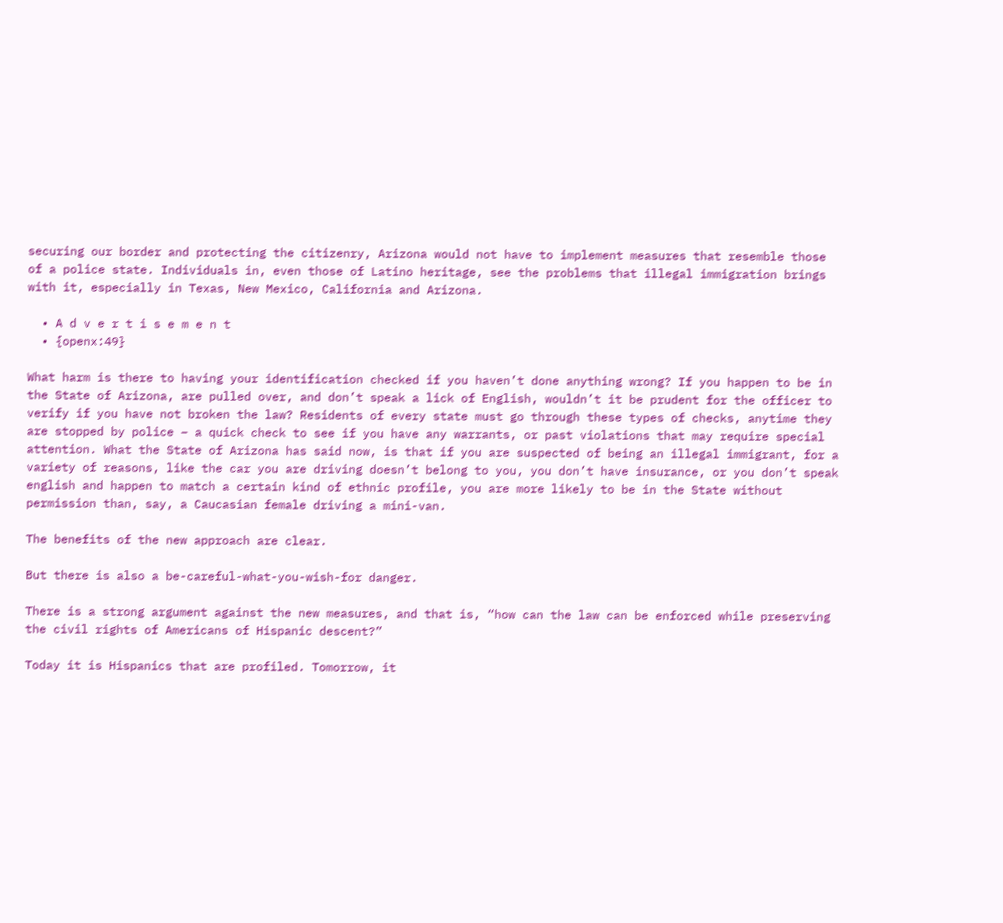securing our border and protecting the citizenry, Arizona would not have to implement measures that resemble those of a police state. Individuals in, even those of Latino heritage, see the problems that illegal immigration brings with it, especially in Texas, New Mexico, California and Arizona.

  • A d v e r t i s e m e n t
  • {openx:49}

What harm is there to having your identification checked if you haven’t done anything wrong? If you happen to be in the State of Arizona, are pulled over, and don’t speak a lick of English, wouldn’t it be prudent for the officer to verify if you have not broken the law? Residents of every state must go through these types of checks, anytime they are stopped by police – a quick check to see if you have any warrants, or past violations that may require special attention. What the State of Arizona has said now, is that if you are suspected of being an illegal immigrant, for a variety of reasons, like the car you are driving doesn’t belong to you, you don’t have insurance, or you don’t speak english and happen to match a certain kind of ethnic profile, you are more likely to be in the State without permission than, say, a Caucasian female driving a mini-van.

The benefits of the new approach are clear.

But there is also a be-careful-what-you-wish-for danger.

There is a strong argument against the new measures, and that is, “how can the law can be enforced while preserving the civil rights of Americans of Hispanic descent?”

Today it is Hispanics that are profiled. Tomorrow, it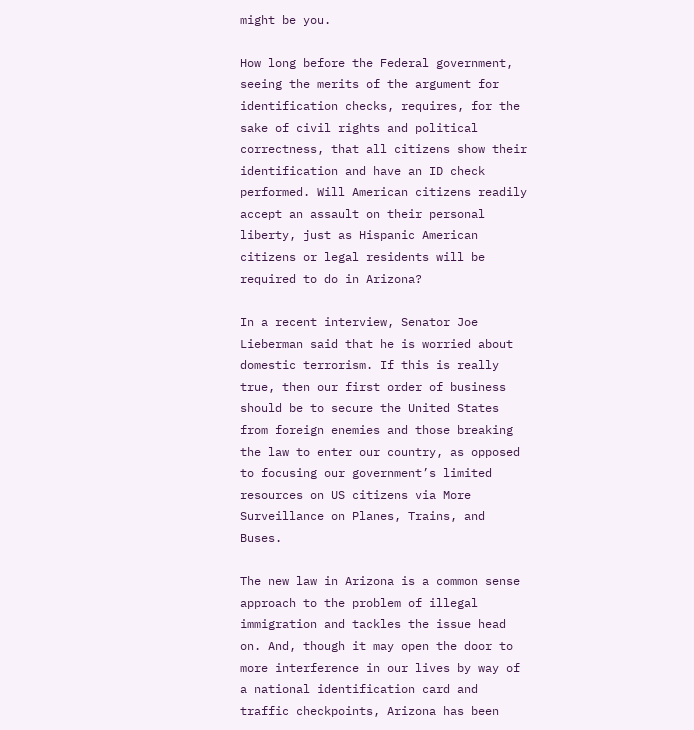might be you.

How long before the Federal government, seeing the merits of the argument for identification checks, requires, for the sake of civil rights and political correctness, that all citizens show their identification and have an ID check performed. Will American citizens readily accept an assault on their personal liberty, just as Hispanic American citizens or legal residents will be required to do in Arizona?

In a recent interview, Senator Joe Lieberman said that he is worried about domestic terrorism. If this is really true, then our first order of business should be to secure the United States from foreign enemies and those breaking the law to enter our country, as opposed to focusing our government’s limited resources on US citizens via More Surveillance on Planes, Trains, and Buses.

The new law in Arizona is a common sense approach to the problem of illegal immigration and tackles the issue head on. And, though it may open the door to more interference in our lives by way of a national identification card and traffic checkpoints, Arizona has been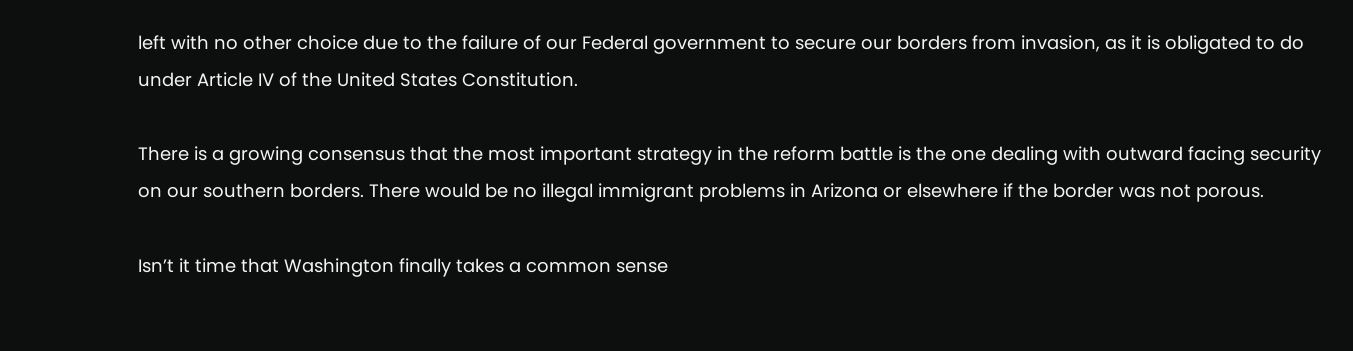left with no other choice due to the failure of our Federal government to secure our borders from invasion, as it is obligated to do under Article IV of the United States Constitution.

There is a growing consensus that the most important strategy in the reform battle is the one dealing with outward facing security on our southern borders. There would be no illegal immigrant problems in Arizona or elsewhere if the border was not porous.

Isn’t it time that Washington finally takes a common sense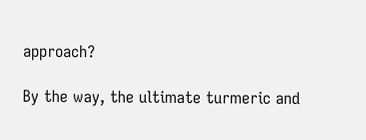approach?

By the way, the ultimate turmeric and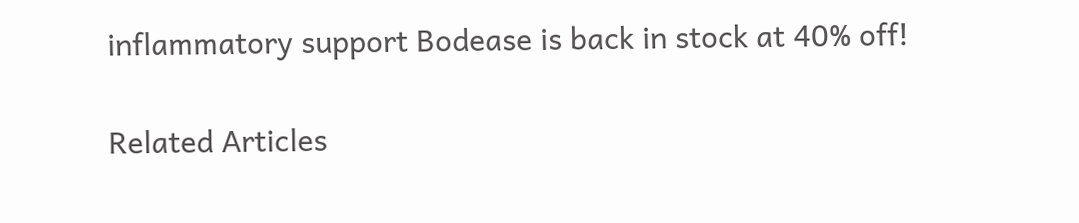inflammatory support Bodease is back in stock at 40% off!

Related Articles